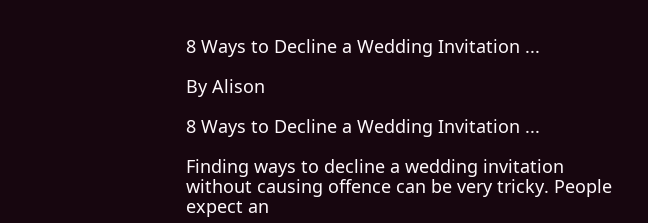8 Ways to Decline a Wedding Invitation ...

By Alison

8 Ways to Decline a Wedding Invitation ...

Finding ways to decline a wedding invitation without causing offence can be very tricky. People expect an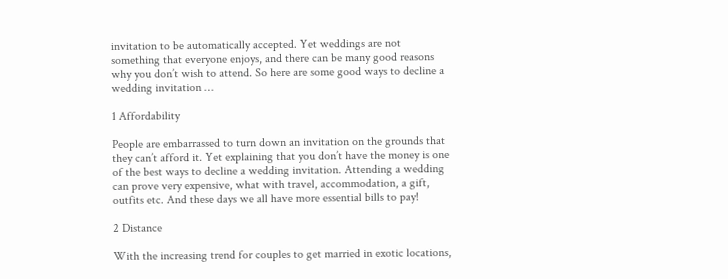invitation to be automatically accepted. Yet weddings are not something that everyone enjoys, and there can be many good reasons why you don’t wish to attend. So here are some good ways to decline a wedding invitation …

1 Affordability

People are embarrassed to turn down an invitation on the grounds that they can’t afford it. Yet explaining that you don’t have the money is one of the best ways to decline a wedding invitation. Attending a wedding can prove very expensive, what with travel, accommodation, a gift, outfits etc. And these days we all have more essential bills to pay!

2 Distance

With the increasing trend for couples to get married in exotic locations,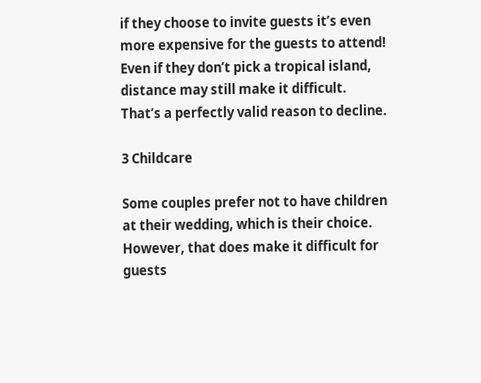if they choose to invite guests it’s even more expensive for the guests to attend! Even if they don’t pick a tropical island, distance may still make it difficult. That’s a perfectly valid reason to decline.

3 Childcare

Some couples prefer not to have children at their wedding, which is their choice. However, that does make it difficult for guests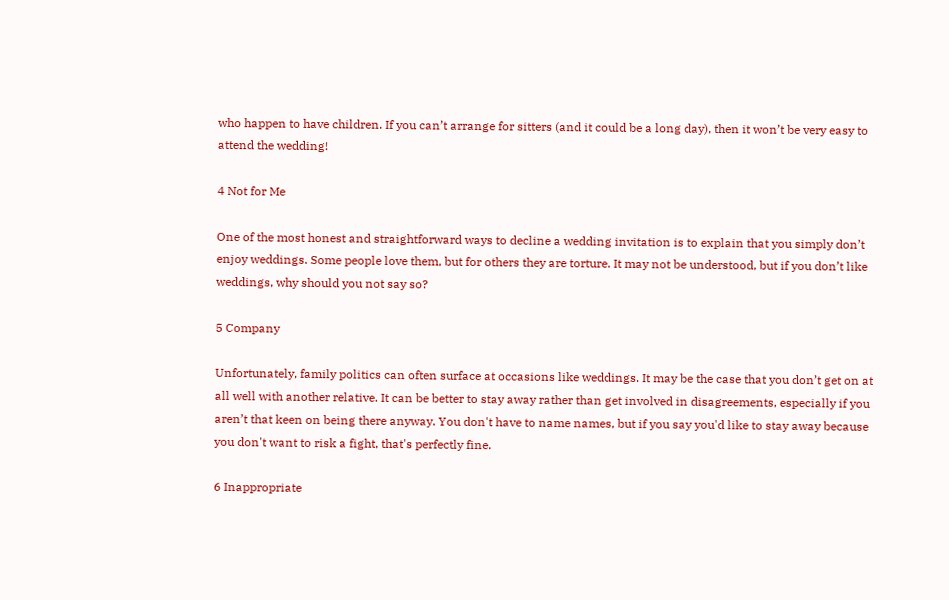who happen to have children. If you can’t arrange for sitters (and it could be a long day), then it won’t be very easy to attend the wedding!

4 Not for Me

One of the most honest and straightforward ways to decline a wedding invitation is to explain that you simply don’t enjoy weddings. Some people love them, but for others they are torture. It may not be understood, but if you don’t like weddings, why should you not say so?

5 Company

Unfortunately, family politics can often surface at occasions like weddings. It may be the case that you don’t get on at all well with another relative. It can be better to stay away rather than get involved in disagreements, especially if you aren’t that keen on being there anyway. You don't have to name names, but if you say you'd like to stay away because you don't want to risk a fight, that's perfectly fine.

6 Inappropriate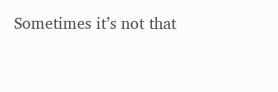Sometimes it’s not that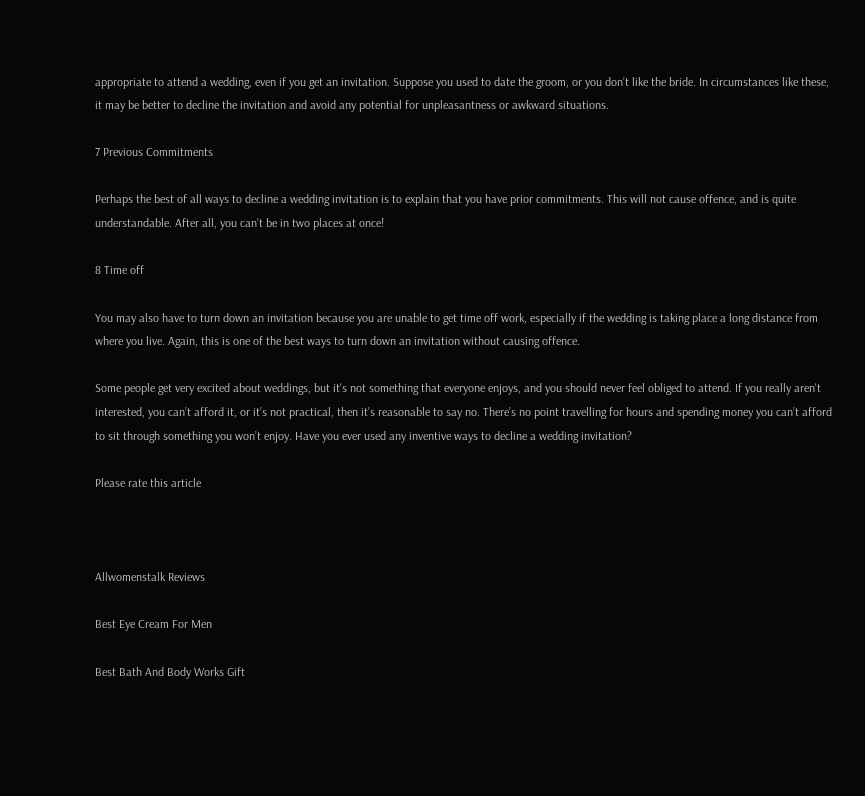appropriate to attend a wedding, even if you get an invitation. Suppose you used to date the groom, or you don’t like the bride. In circumstances like these, it may be better to decline the invitation and avoid any potential for unpleasantness or awkward situations.

7 Previous Commitments

Perhaps the best of all ways to decline a wedding invitation is to explain that you have prior commitments. This will not cause offence, and is quite understandable. After all, you can’t be in two places at once!

8 Time off

You may also have to turn down an invitation because you are unable to get time off work, especially if the wedding is taking place a long distance from where you live. Again, this is one of the best ways to turn down an invitation without causing offence.

Some people get very excited about weddings, but it's not something that everyone enjoys, and you should never feel obliged to attend. If you really aren't interested, you can’t afford it, or it’s not practical, then it’s reasonable to say no. There’s no point travelling for hours and spending money you can’t afford to sit through something you won’t enjoy. Have you ever used any inventive ways to decline a wedding invitation?

Please rate this article



Allwomenstalk Reviews

Best Eye Cream For Men

Best Bath And Body Works Gift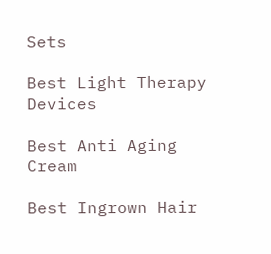Sets

Best Light Therapy Devices

Best Anti Aging Cream

Best Ingrown Hair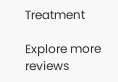Treatment

Explore more reviews